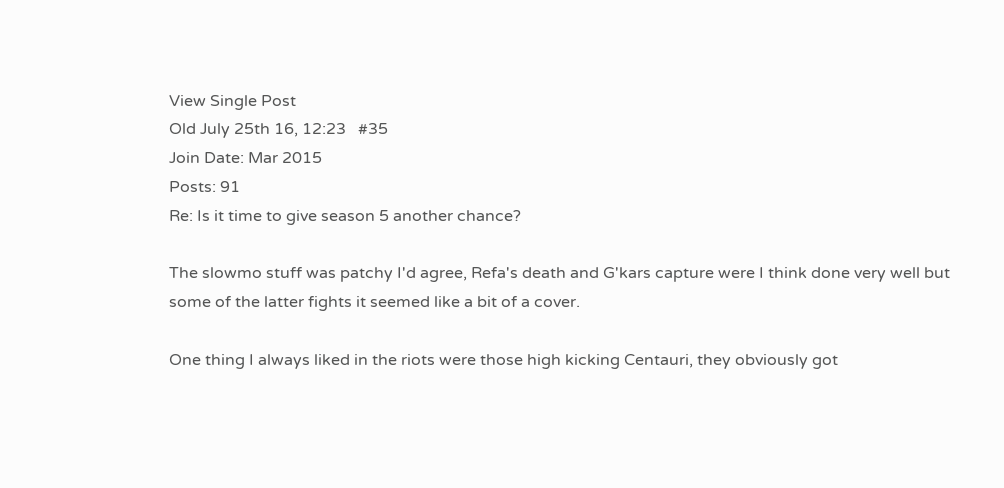View Single Post
Old July 25th 16, 12:23   #35
Join Date: Mar 2015
Posts: 91
Re: Is it time to give season 5 another chance?

The slowmo stuff was patchy I'd agree, Refa's death and G'kars capture were I think done very well but some of the latter fights it seemed like a bit of a cover.

One thing I always liked in the riots were those high kicking Centauri, they obviously got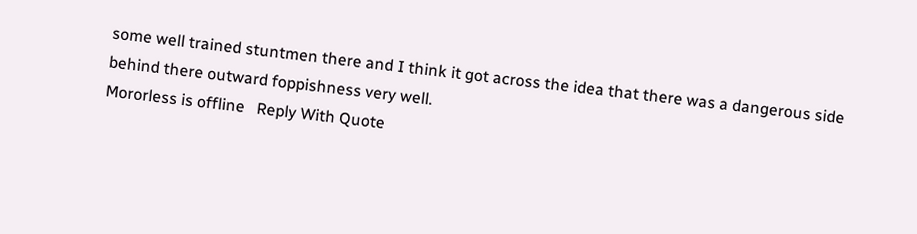some well trained stuntmen there and I think it got across the idea that there was a dangerous side behind there outward foppishness very well.
Mororless is offline   Reply With Quote